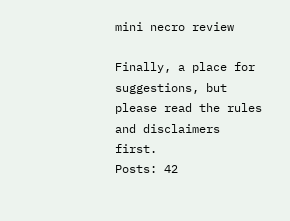mini necro review

Finally, a place for suggestions, but please read the rules and disclaimers first.
Posts: 42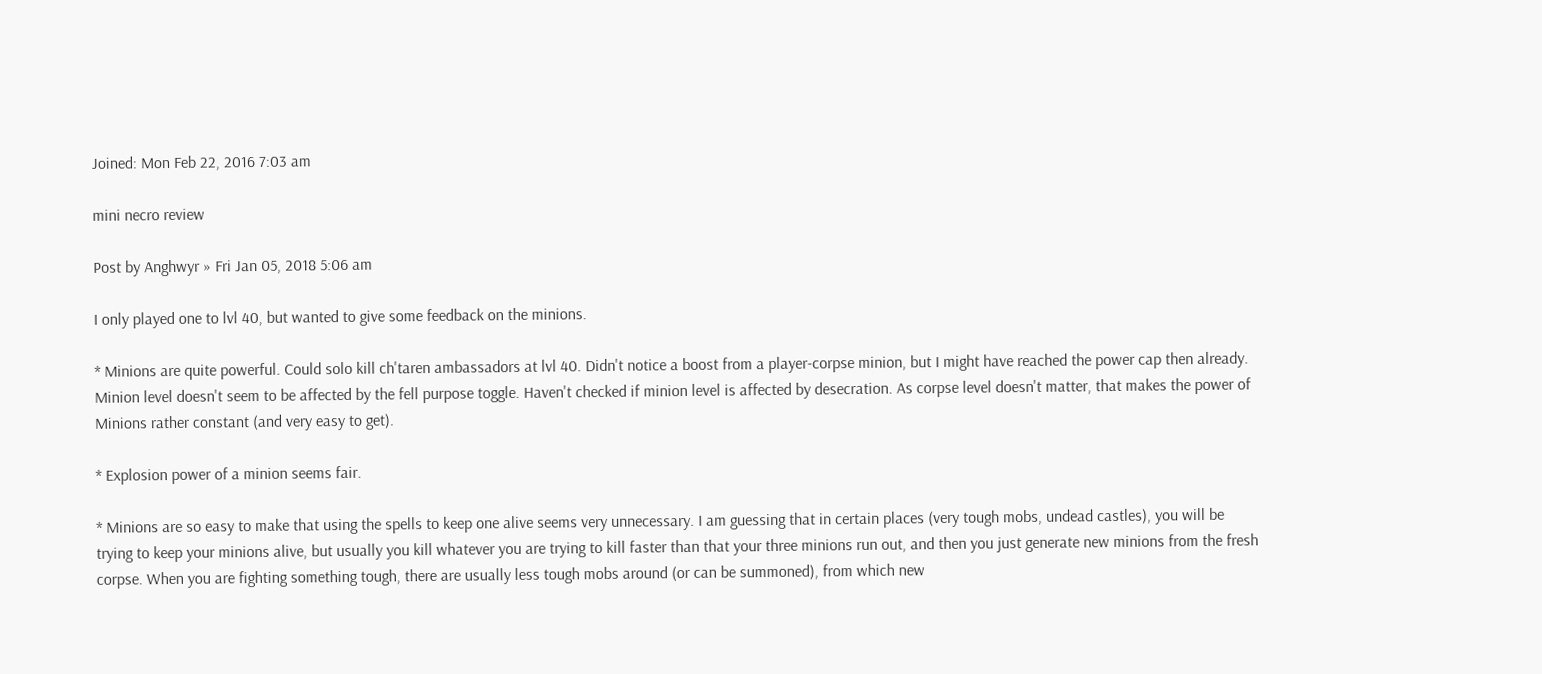Joined: Mon Feb 22, 2016 7:03 am

mini necro review

Post by Anghwyr » Fri Jan 05, 2018 5:06 am

I only played one to lvl 40, but wanted to give some feedback on the minions.

* Minions are quite powerful. Could solo kill ch'taren ambassadors at lvl 40. Didn't notice a boost from a player-corpse minion, but I might have reached the power cap then already. Minion level doesn't seem to be affected by the fell purpose toggle. Haven't checked if minion level is affected by desecration. As corpse level doesn't matter, that makes the power of Minions rather constant (and very easy to get).

* Explosion power of a minion seems fair.

* Minions are so easy to make that using the spells to keep one alive seems very unnecessary. I am guessing that in certain places (very tough mobs, undead castles), you will be trying to keep your minions alive, but usually you kill whatever you are trying to kill faster than that your three minions run out, and then you just generate new minions from the fresh corpse. When you are fighting something tough, there are usually less tough mobs around (or can be summoned), from which new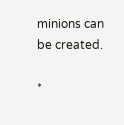minions can be created.

*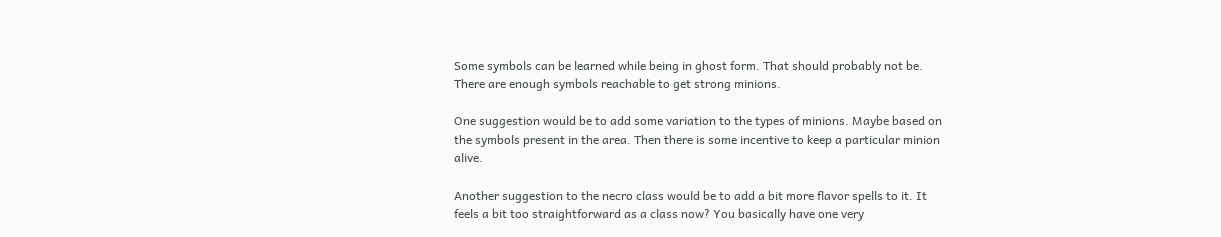Some symbols can be learned while being in ghost form. That should probably not be. There are enough symbols reachable to get strong minions.

One suggestion would be to add some variation to the types of minions. Maybe based on the symbols present in the area. Then there is some incentive to keep a particular minion alive.

Another suggestion to the necro class would be to add a bit more flavor spells to it. It feels a bit too straightforward as a class now? You basically have one very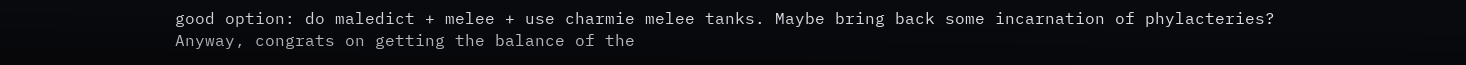good option: do maledict + melee + use charmie melee tanks. Maybe bring back some incarnation of phylacteries? Anyway, congrats on getting the balance of the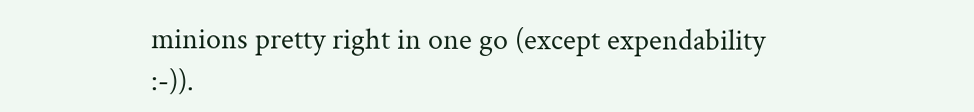minions pretty right in one go (except expendability :-)).